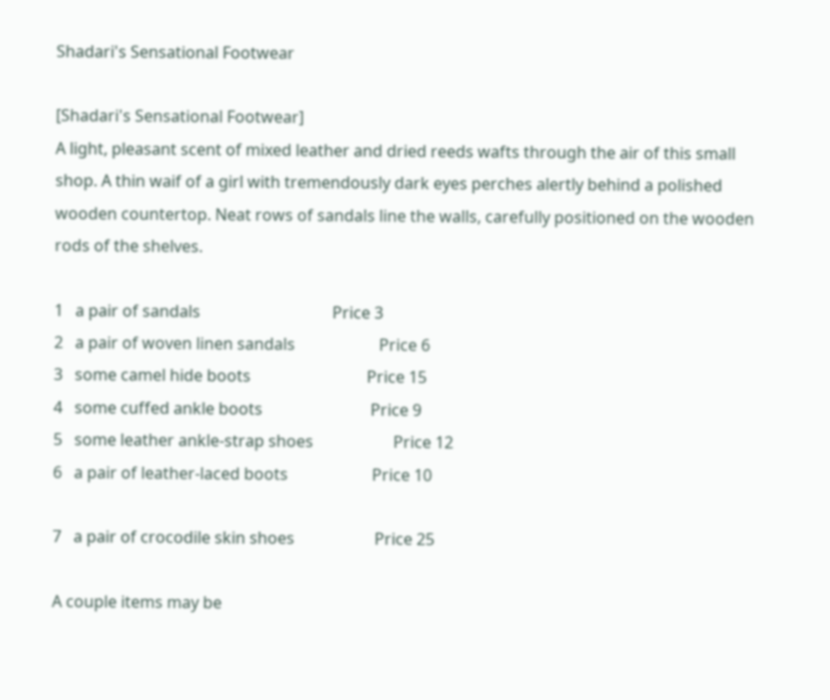Shadari's Sensational Footwear

[Shadari's Sensational Footwear]
A light, pleasant scent of mixed leather and dried reeds wafts through the air of this small shop. A thin waif of a girl with tremendously dark eyes perches alertly behind a polished wooden countertop. Neat rows of sandals line the walls, carefully positioned on the wooden rods of the shelves.

1   a pair of sandals                                 Price 3
2   a pair of woven linen sandals                     Price 6
3   some camel hide boots                             Price 15
4   some cuffed ankle boots                           Price 9
5   some leather ankle-strap shoes                    Price 12
6   a pair of leather-laced boots                     Price 10

7   a pair of crocodile skin shoes                    Price 25

A couple items may be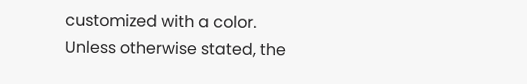customized with a color.
Unless otherwise stated, the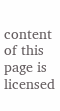content of this page is licensed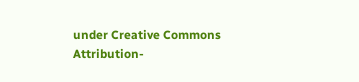under Creative Commons Attribution-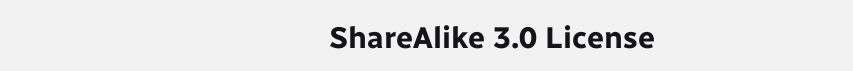ShareAlike 3.0 License